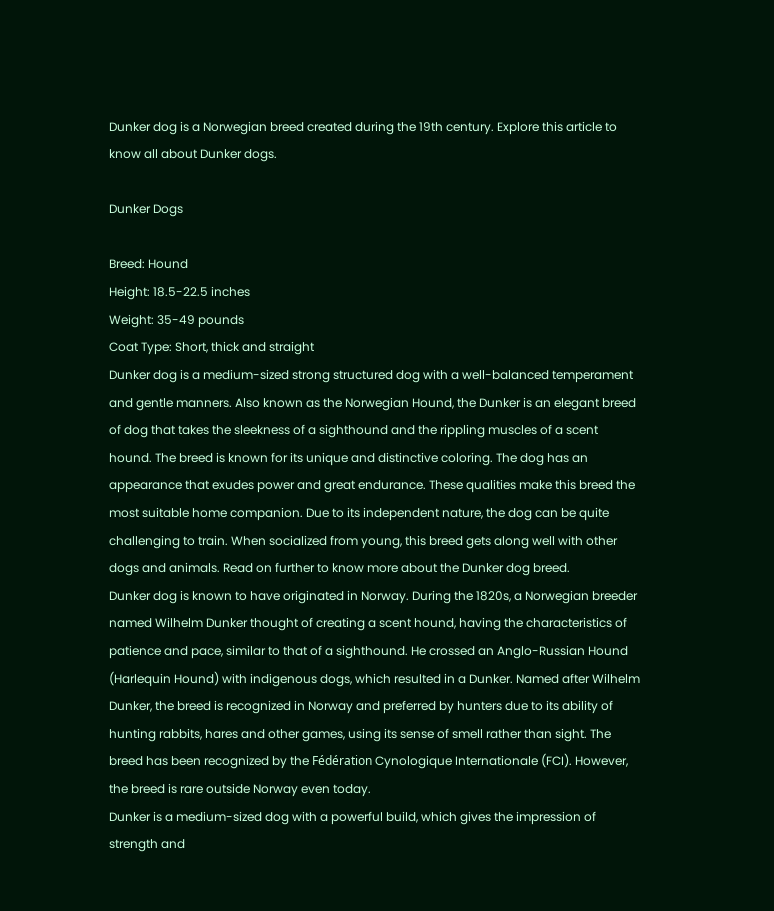Dunker dog is a Norwegian breed created during the 19th century. Explore this article to know all about Dunker dogs.

Dunker Dogs

Breed: Hound
Height: 18.5-22.5 inches
Weight: 35-49 pounds
Coat Type: Short, thick and straight
Dunker dog is a medium-sized strong structured dog with a well-balanced temperament and gentle manners. Also known as the Norwegian Hound, the Dunker is an elegant breed of dog that takes the sleekness of a sighthound and the rippling muscles of a scent hound. The breed is known for its unique and distinctive coloring. The dog has an appearance that exudes power and great endurance. These qualities make this breed the most suitable home companion. Due to its independent nature, the dog can be quite challenging to train. When socialized from young, this breed gets along well with other dogs and animals. Read on further to know more about the Dunker dog breed.
Dunker dog is known to have originated in Norway. During the 1820s, a Norwegian breeder named Wilhelm Dunker thought of creating a scent hound, having the characteristics of patience and pace, similar to that of a sighthound. He crossed an Anglo-Russian Hound (Harlequin Hound) with indigenous dogs, which resulted in a Dunker. Named after Wilhelm Dunker, the breed is recognized in Norway and preferred by hunters due to its ability of hunting rabbits, hares and other games, using its sense of smell rather than sight. The breed has been recognized by the Fédération Cynologique Internationale (FCI). However, the breed is rare outside Norway even today.
Dunker is a medium-sized dog with a powerful build, which gives the impression of strength and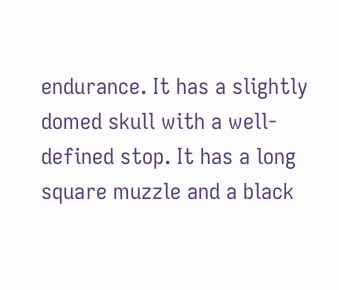endurance. It has a slightly domed skull with a well-defined stop. It has a long square muzzle and a black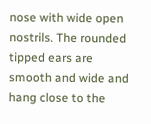nose with wide open nostrils. The rounded tipped ears are smooth and wide and hang close to the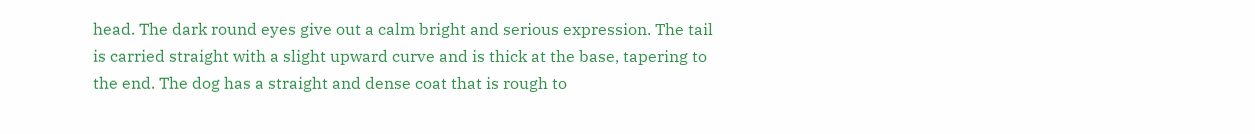head. The dark round eyes give out a calm bright and serious expression. The tail is carried straight with a slight upward curve and is thick at the base, tapering to the end. The dog has a straight and dense coat that is rough to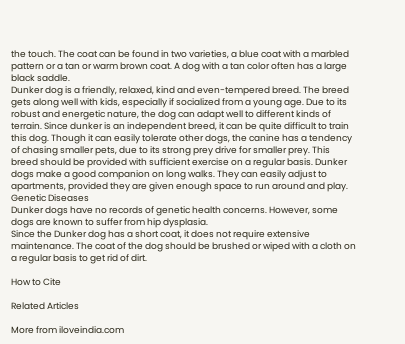the touch. The coat can be found in two varieties, a blue coat with a marbled pattern or a tan or warm brown coat. A dog with a tan color often has a large black saddle.
Dunker dog is a friendly, relaxed, kind and even-tempered breed. The breed gets along well with kids, especially if socialized from a young age. Due to its robust and energetic nature, the dog can adapt well to different kinds of terrain. Since dunker is an independent breed, it can be quite difficult to train this dog. Though it can easily tolerate other dogs, the canine has a tendency of chasing smaller pets, due to its strong prey drive for smaller prey. This breed should be provided with sufficient exercise on a regular basis. Dunker dogs make a good companion on long walks. They can easily adjust to apartments, provided they are given enough space to run around and play.
Genetic Diseases
Dunker dogs have no records of genetic health concerns. However, some dogs are known to suffer from hip dysplasia.
Since the Dunker dog has a short coat, it does not require extensive maintenance. The coat of the dog should be brushed or wiped with a cloth on a regular basis to get rid of dirt.

How to Cite

Related Articles

More from iloveindia.com